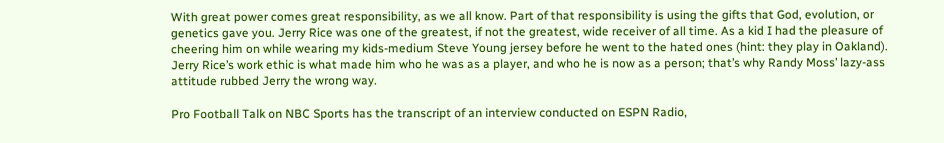With great power comes great responsibility, as we all know. Part of that responsibility is using the gifts that God, evolution, or genetics gave you. Jerry Rice was one of the greatest, if not the greatest, wide receiver of all time. As a kid I had the pleasure of cheering him on while wearing my kids-medium Steve Young jersey before he went to the hated ones (hint: they play in Oakland). Jerry Rice’s work ethic is what made him who he was as a player, and who he is now as a person; that’s why Randy Moss’ lazy-ass attitude rubbed Jerry the wrong way.

Pro Football Talk on NBC Sports has the transcript of an interview conducted on ESPN Radio,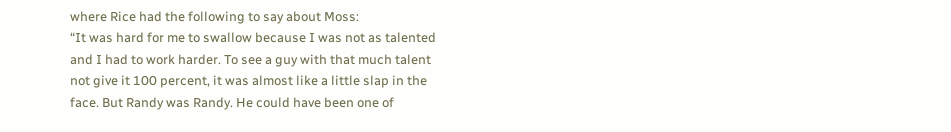where Rice had the following to say about Moss:
“It was hard for me to swallow because I was not as talented and I had to work harder. To see a guy with that much talent not give it 100 percent, it was almost like a little slap in the face. But Randy was Randy. He could have been one of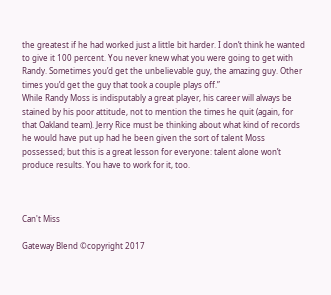the greatest if he had worked just a little bit harder. I don’t think he wanted to give it 100 percent. You never knew what you were going to get with Randy. Sometimes you’d get the unbelievable guy, the amazing guy. Other times you’d get the guy that took a couple plays off.”
While Randy Moss is indisputably a great player, his career will always be stained by his poor attitude, not to mention the times he quit (again, for that Oakland team). Jerry Rice must be thinking about what kind of records he would have put up had he been given the sort of talent Moss possessed; but this is a great lesson for everyone: talent alone won’t produce results. You have to work for it, too.



Can't Miss

Gateway Blend ©copyright 2017